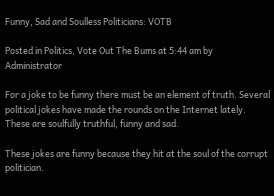Funny, Sad and Soulless Politicians: VOTB

Posted in Politics, Vote Out The Bums at 5:44 am by Administrator

For a joke to be funny there must be an element of truth. Several political jokes have made the rounds on the Internet lately. These are soulfully truthful, funny and sad.

These jokes are funny because they hit at the soul of the corrupt politician.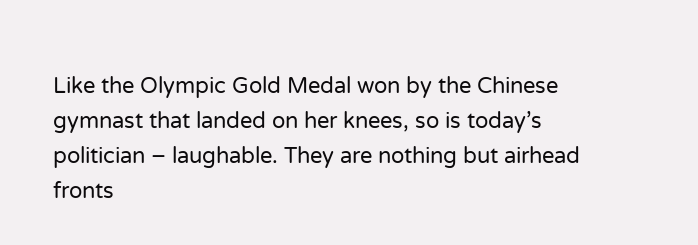Like the Olympic Gold Medal won by the Chinese gymnast that landed on her knees, so is today’s politician – laughable. They are nothing but airhead fronts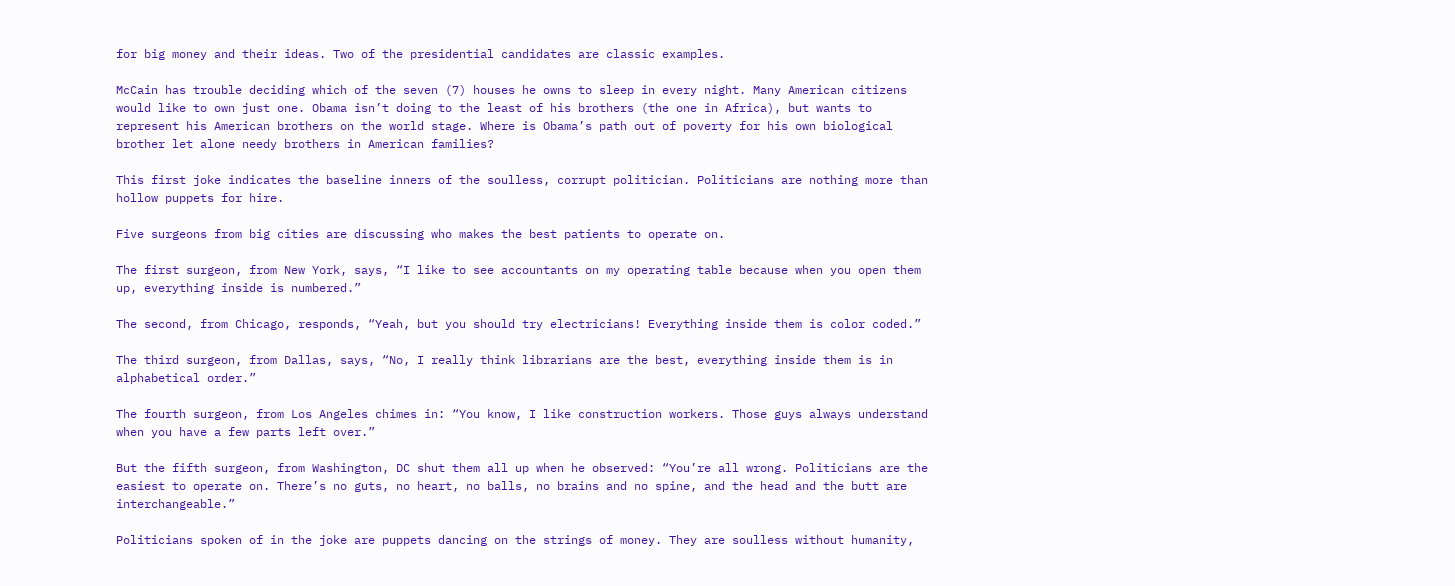for big money and their ideas. Two of the presidential candidates are classic examples.

McCain has trouble deciding which of the seven (7) houses he owns to sleep in every night. Many American citizens would like to own just one. Obama isn’t doing to the least of his brothers (the one in Africa), but wants to represent his American brothers on the world stage. Where is Obama’s path out of poverty for his own biological brother let alone needy brothers in American families?

This first joke indicates the baseline inners of the soulless, corrupt politician. Politicians are nothing more than hollow puppets for hire.

Five surgeons from big cities are discussing who makes the best patients to operate on.

The first surgeon, from New York, says, “I like to see accountants on my operating table because when you open them up, everything inside is numbered.”

The second, from Chicago, responds, “Yeah, but you should try electricians! Everything inside them is color coded.”

The third surgeon, from Dallas, says, “No, I really think librarians are the best, everything inside them is in alphabetical order.”

The fourth surgeon, from Los Angeles chimes in: “You know, I like construction workers. Those guys always understand when you have a few parts left over.”

But the fifth surgeon, from Washington, DC shut them all up when he observed: “You’re all wrong. Politicians are the easiest to operate on. There’s no guts, no heart, no balls, no brains and no spine, and the head and the butt are interchangeable.”

Politicians spoken of in the joke are puppets dancing on the strings of money. They are soulless without humanity,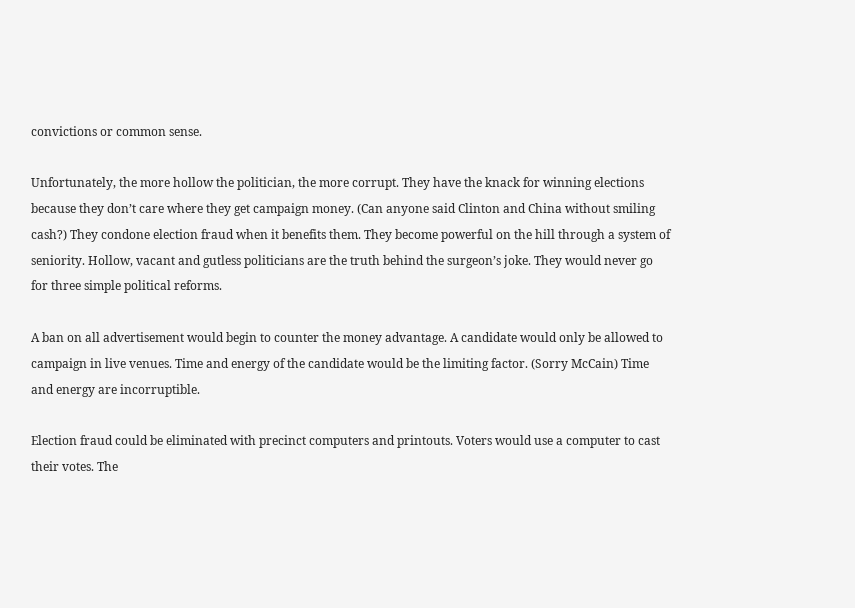convictions or common sense.

Unfortunately, the more hollow the politician, the more corrupt. They have the knack for winning elections because they don’t care where they get campaign money. (Can anyone said Clinton and China without smiling cash?) They condone election fraud when it benefits them. They become powerful on the hill through a system of seniority. Hollow, vacant and gutless politicians are the truth behind the surgeon’s joke. They would never go for three simple political reforms.

A ban on all advertisement would begin to counter the money advantage. A candidate would only be allowed to campaign in live venues. Time and energy of the candidate would be the limiting factor. (Sorry McCain) Time and energy are incorruptible.

Election fraud could be eliminated with precinct computers and printouts. Voters would use a computer to cast their votes. The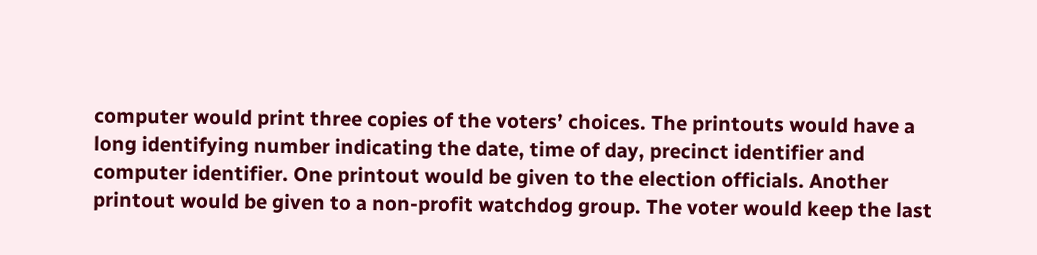computer would print three copies of the voters’ choices. The printouts would have a long identifying number indicating the date, time of day, precinct identifier and computer identifier. One printout would be given to the election officials. Another printout would be given to a non-profit watchdog group. The voter would keep the last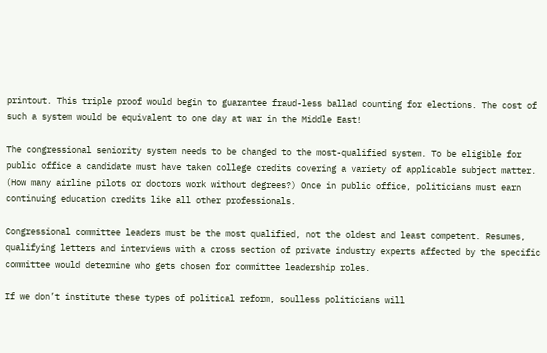printout. This triple proof would begin to guarantee fraud-less ballad counting for elections. The cost of such a system would be equivalent to one day at war in the Middle East!

The congressional seniority system needs to be changed to the most-qualified system. To be eligible for public office a candidate must have taken college credits covering a variety of applicable subject matter. (How many airline pilots or doctors work without degrees?) Once in public office, politicians must earn continuing education credits like all other professionals.

Congressional committee leaders must be the most qualified, not the oldest and least competent. Resumes, qualifying letters and interviews with a cross section of private industry experts affected by the specific committee would determine who gets chosen for committee leadership roles.

If we don’t institute these types of political reform, soulless politicians will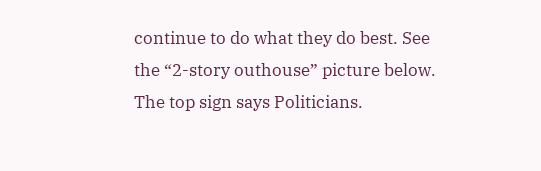continue to do what they do best. See the “2-story outhouse” picture below. The top sign says Politicians.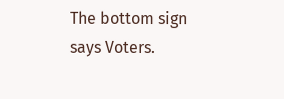The bottom sign says Voters.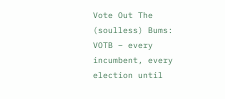Vote Out The (soulless) Bums: VOTB – every incumbent, every election until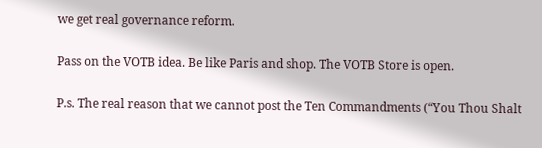we get real governance reform.

Pass on the VOTB idea. Be like Paris and shop. The VOTB Store is open.

P.s. The real reason that we cannot post the Ten Commandments (“You Thou Shalt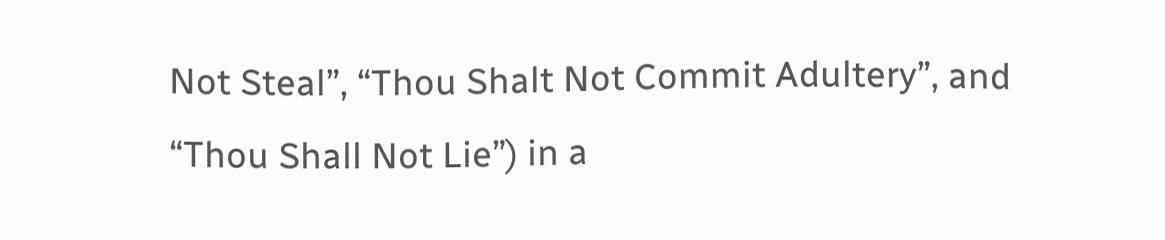Not Steal”, “Thou Shalt Not Commit Adultery”, and “Thou Shall Not Lie”) in a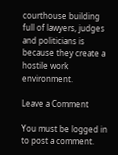courthouse building full of lawyers, judges and politicians is because they create a hostile work environment.

Leave a Comment

You must be logged in to post a comment.